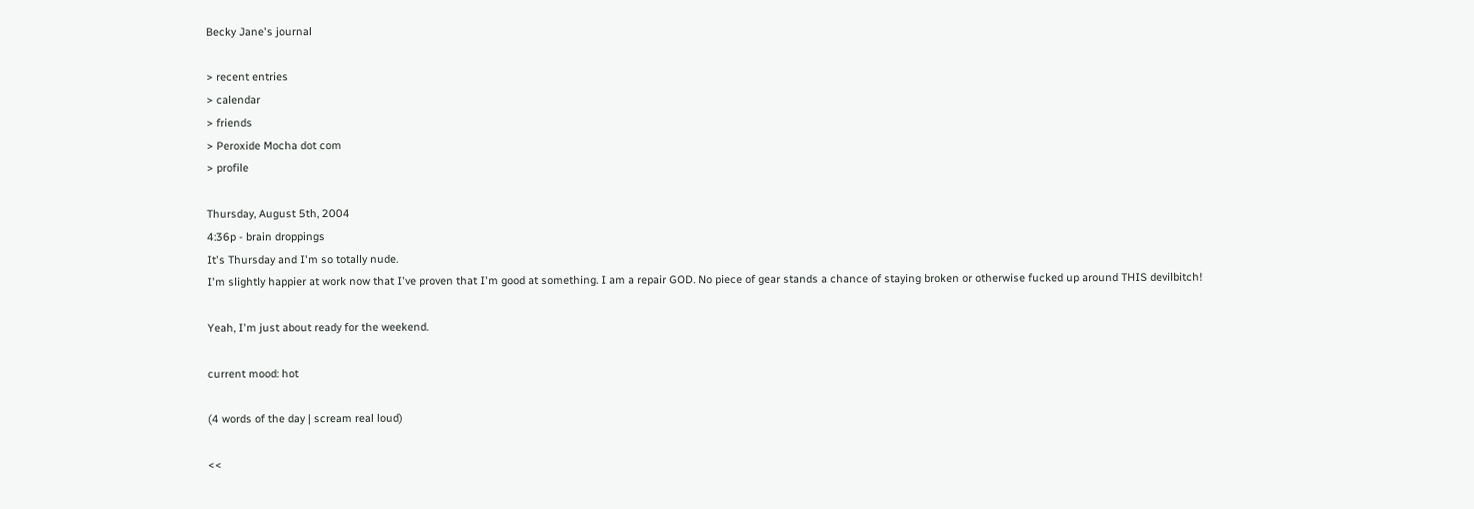Becky Jane's journal

> recent entries
> calendar
> friends
> Peroxide Mocha dot com
> profile

Thursday, August 5th, 2004
4:36p - brain droppings
It's Thursday and I'm so totally nude.
I'm slightly happier at work now that I've proven that I'm good at something. I am a repair GOD. No piece of gear stands a chance of staying broken or otherwise fucked up around THIS devilbitch!

Yeah, I'm just about ready for the weekend.

current mood: hot

(4 words of the day | scream real loud)

<<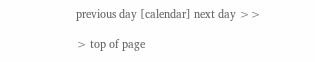previous day [calendar] next day >>

> top of page